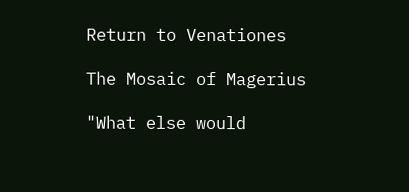Return to Venationes

The Mosaic of Magerius

"What else would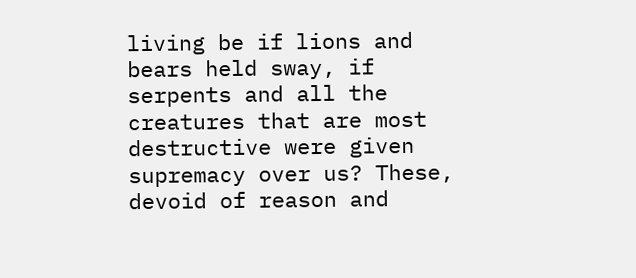living be if lions and bears held sway, if serpents and all the creatures that are most destructive were given supremacy over us? These, devoid of reason and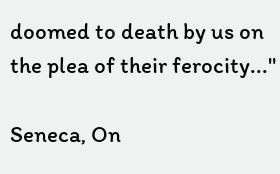doomed to death by us on the plea of their ferocity..."

Seneca, On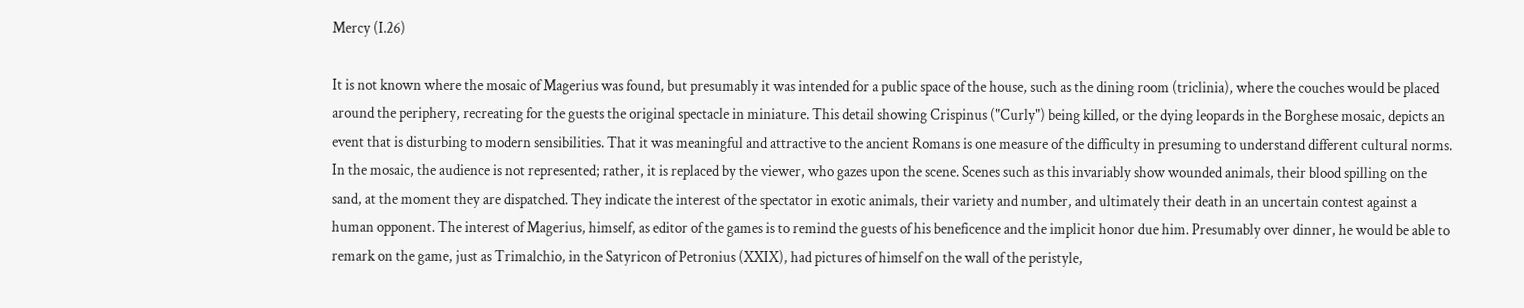Mercy (I.26)

It is not known where the mosaic of Magerius was found, but presumably it was intended for a public space of the house, such as the dining room (triclinia), where the couches would be placed around the periphery, recreating for the guests the original spectacle in miniature. This detail showing Crispinus ("Curly") being killed, or the dying leopards in the Borghese mosaic, depicts an event that is disturbing to modern sensibilities. That it was meaningful and attractive to the ancient Romans is one measure of the difficulty in presuming to understand different cultural norms. In the mosaic, the audience is not represented; rather, it is replaced by the viewer, who gazes upon the scene. Scenes such as this invariably show wounded animals, their blood spilling on the sand, at the moment they are dispatched. They indicate the interest of the spectator in exotic animals, their variety and number, and ultimately their death in an uncertain contest against a human opponent. The interest of Magerius, himself, as editor of the games is to remind the guests of his beneficence and the implicit honor due him. Presumably over dinner, he would be able to remark on the game, just as Trimalchio, in the Satyricon of Petronius (XXIX), had pictures of himself on the wall of the peristyle,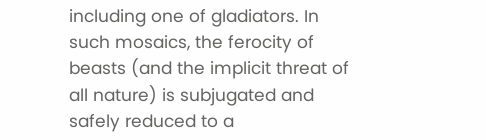including one of gladiators. In such mosaics, the ferocity of beasts (and the implicit threat of all nature) is subjugated and safely reduced to a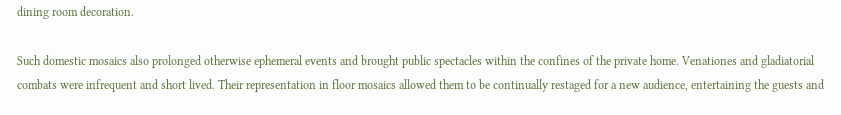dining room decoration.

Such domestic mosaics also prolonged otherwise ephemeral events and brought public spectacles within the confines of the private home. Venationes and gladiatorial combats were infrequent and short lived. Their representation in floor mosaics allowed them to be continually restaged for a new audience, entertaining the guests and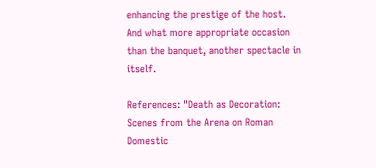enhancing the prestige of the host. And what more appropriate occasion than the banquet, another spectacle in itself.

References: "Death as Decoration: Scenes from the Arena on Roman Domestic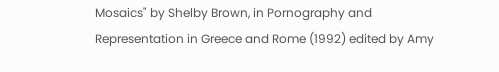Mosaics" by Shelby Brown, in Pornography and Representation in Greece and Rome (1992) edited by Amy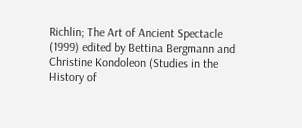Richlin; The Art of Ancient Spectacle (1999) edited by Bettina Bergmann and Christine Kondoleon (Studies in the History of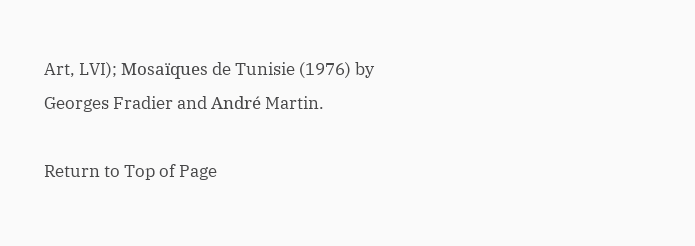Art, LVI); Mosaïques de Tunisie (1976) by Georges Fradier and André Martin.

Return to Top of Page